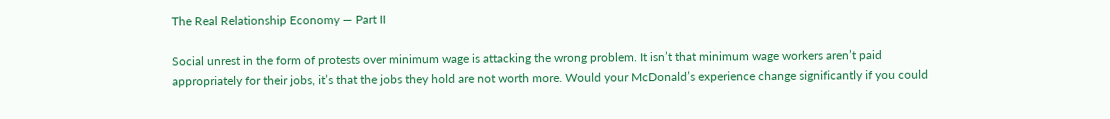The Real Relationship Economy — Part II

Social unrest in the form of protests over minimum wage is attacking the wrong problem. It isn’t that minimum wage workers aren’t paid appropriately for their jobs, it’s that the jobs they hold are not worth more. Would your McDonald’s experience change significantly if you could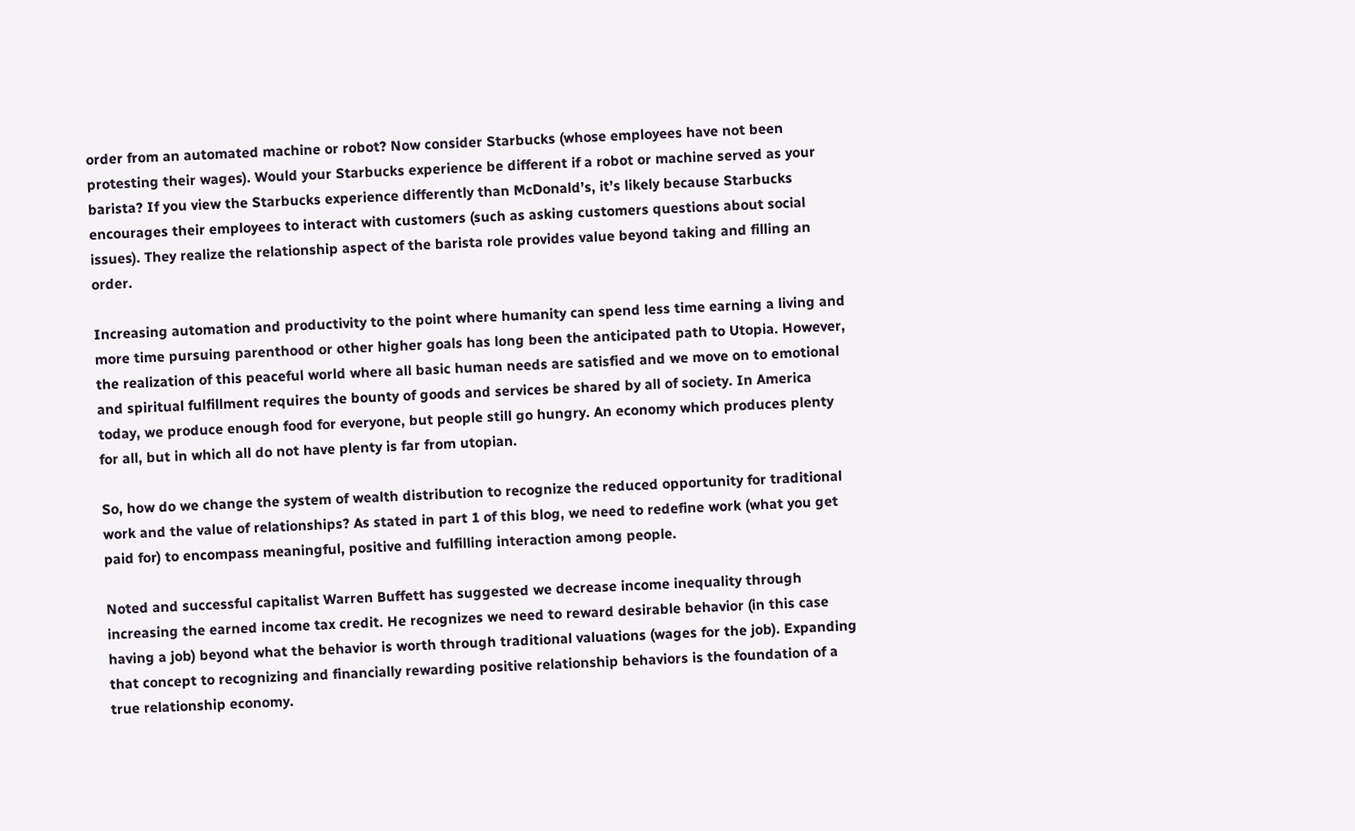order from an automated machine or robot? Now consider Starbucks (whose employees have not been protesting their wages). Would your Starbucks experience be different if a robot or machine served as your barista? If you view the Starbucks experience differently than McDonald’s, it’s likely because Starbucks encourages their employees to interact with customers (such as asking customers questions about social issues). They realize the relationship aspect of the barista role provides value beyond taking and filling an order.

Increasing automation and productivity to the point where humanity can spend less time earning a living and more time pursuing parenthood or other higher goals has long been the anticipated path to Utopia. However, the realization of this peaceful world where all basic human needs are satisfied and we move on to emotional and spiritual fulfillment requires the bounty of goods and services be shared by all of society. In America today, we produce enough food for everyone, but people still go hungry. An economy which produces plenty for all, but in which all do not have plenty is far from utopian.

So, how do we change the system of wealth distribution to recognize the reduced opportunity for traditional work and the value of relationships? As stated in part 1 of this blog, we need to redefine work (what you get paid for) to encompass meaningful, positive and fulfilling interaction among people.

Noted and successful capitalist Warren Buffett has suggested we decrease income inequality through increasing the earned income tax credit. He recognizes we need to reward desirable behavior (in this case having a job) beyond what the behavior is worth through traditional valuations (wages for the job). Expanding that concept to recognizing and financially rewarding positive relationship behaviors is the foundation of a true relationship economy.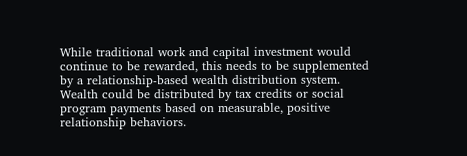While traditional work and capital investment would continue to be rewarded, this needs to be supplemented by a relationship-based wealth distribution system. Wealth could be distributed by tax credits or social program payments based on measurable, positive relationship behaviors.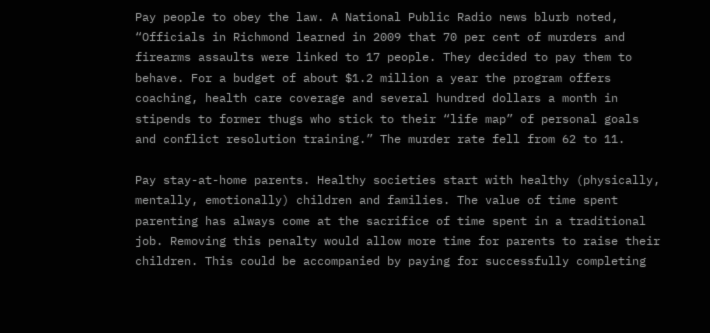Pay people to obey the law. A National Public Radio news blurb noted, “Officials in Richmond learned in 2009 that 70 per cent of murders and firearms assaults were linked to 17 people. They decided to pay them to behave. For a budget of about $1.2 million a year the program offers coaching, health care coverage and several hundred dollars a month in stipends to former thugs who stick to their “life map” of personal goals and conflict resolution training.” The murder rate fell from 62 to 11.

Pay stay-at-home parents. Healthy societies start with healthy (physically, mentally, emotionally) children and families. The value of time spent parenting has always come at the sacrifice of time spent in a traditional job. Removing this penalty would allow more time for parents to raise their children. This could be accompanied by paying for successfully completing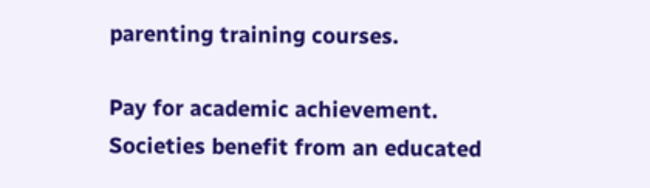parenting training courses.

Pay for academic achievement. Societies benefit from an educated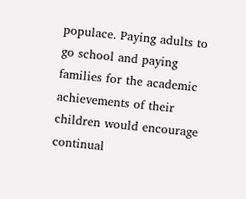populace. Paying adults to go school and paying families for the academic achievements of their children would encourage continual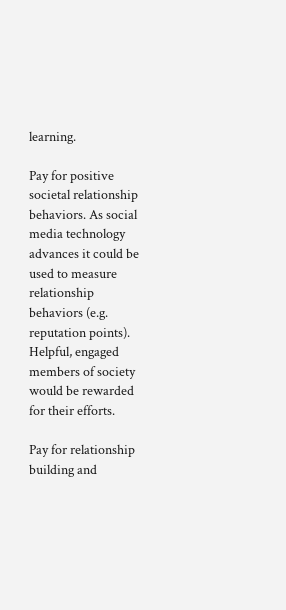learning.

Pay for positive societal relationship behaviors. As social media technology advances it could be used to measure relationship behaviors (e.g. reputation points). Helpful, engaged members of society would be rewarded for their efforts.

Pay for relationship building and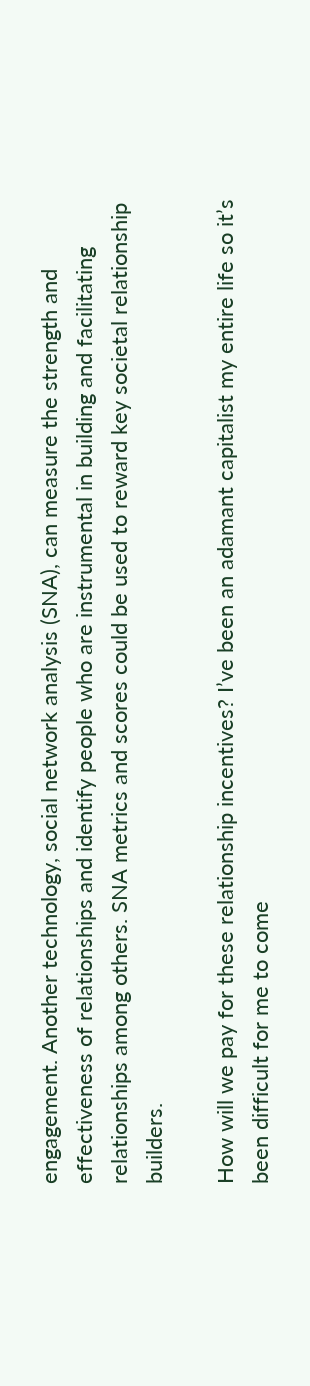engagement. Another technology, social network analysis (SNA), can measure the strength and effectiveness of relationships and identify people who are instrumental in building and facilitating relationships among others. SNA metrics and scores could be used to reward key societal relationship builders.

How will we pay for these relationship incentives? I’ve been an adamant capitalist my entire life so it’s been difficult for me to come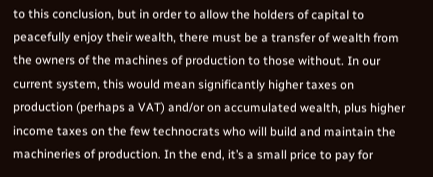to this conclusion, but in order to allow the holders of capital to peacefully enjoy their wealth, there must be a transfer of wealth from the owners of the machines of production to those without. In our current system, this would mean significantly higher taxes on production (perhaps a VAT) and/or on accumulated wealth, plus higher income taxes on the few technocrats who will build and maintain the machineries of production. In the end, it’s a small price to pay for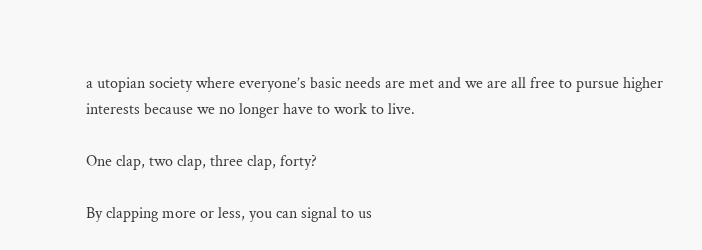a utopian society where everyone’s basic needs are met and we are all free to pursue higher interests because we no longer have to work to live.

One clap, two clap, three clap, forty?

By clapping more or less, you can signal to us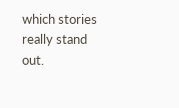which stories really stand out.